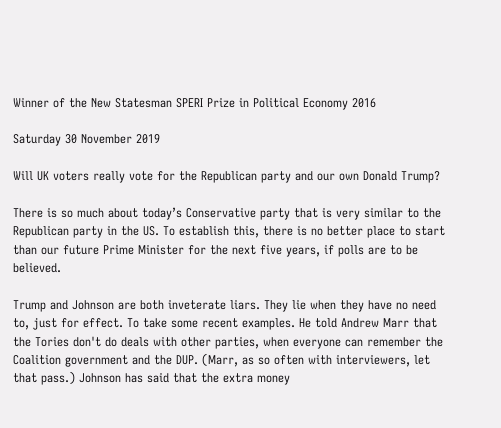Winner of the New Statesman SPERI Prize in Political Economy 2016

Saturday 30 November 2019

Will UK voters really vote for the Republican party and our own Donald Trump?

There is so much about today’s Conservative party that is very similar to the Republican party in the US. To establish this, there is no better place to start than our future Prime Minister for the next five years, if polls are to be believed.

Trump and Johnson are both inveterate liars. They lie when they have no need to, just for effect. To take some recent examples. He told Andrew Marr that the Tories don't do deals with other parties, when everyone can remember the Coalition government and the DUP. (Marr, as so often with interviewers, let that pass.) Johnson has said that the extra money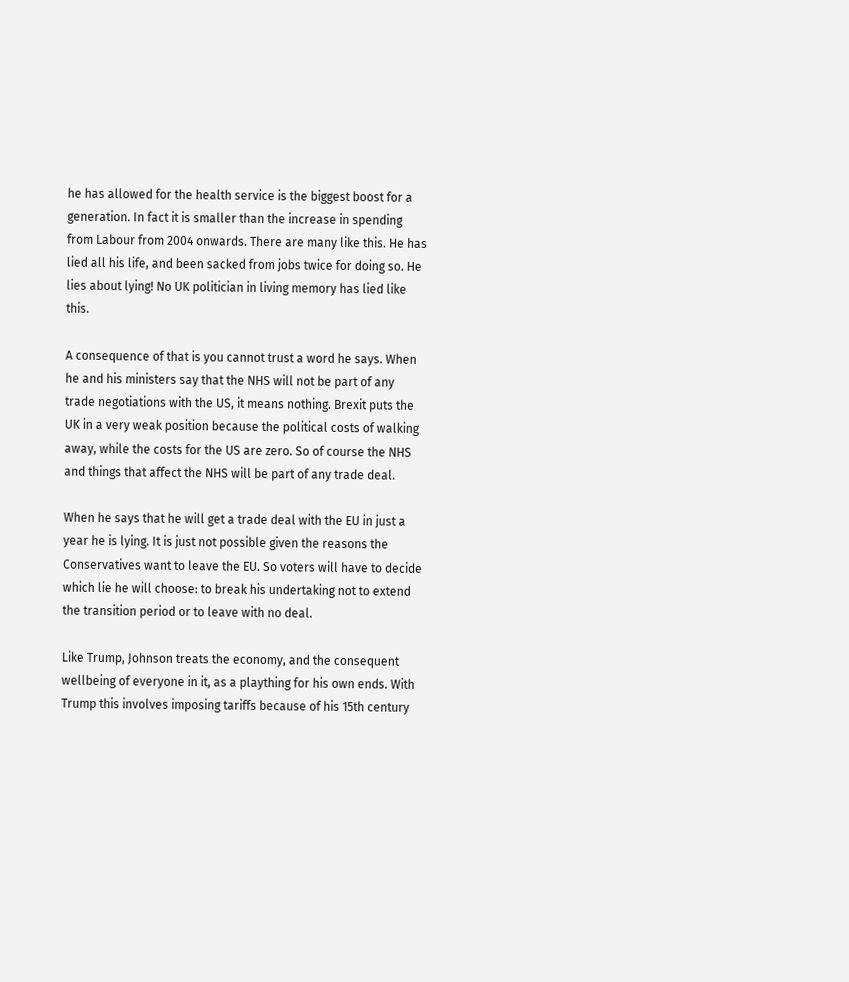he has allowed for the health service is the biggest boost for a generation. In fact it is smaller than the increase in spending from Labour from 2004 onwards. There are many like this. He has lied all his life, and been sacked from jobs twice for doing so. He lies about lying! No UK politician in living memory has lied like this.

A consequence of that is you cannot trust a word he says. When he and his ministers say that the NHS will not be part of any trade negotiations with the US, it means nothing. Brexit puts the UK in a very weak position because the political costs of walking away, while the costs for the US are zero. So of course the NHS and things that affect the NHS will be part of any trade deal.

When he says that he will get a trade deal with the EU in just a year he is lying. It is just not possible given the reasons the Conservatives want to leave the EU. So voters will have to decide which lie he will choose: to break his undertaking not to extend the transition period or to leave with no deal.

Like Trump, Johnson treats the economy, and the consequent wellbeing of everyone in it, as a plaything for his own ends. With Trump this involves imposing tariffs because of his 15th century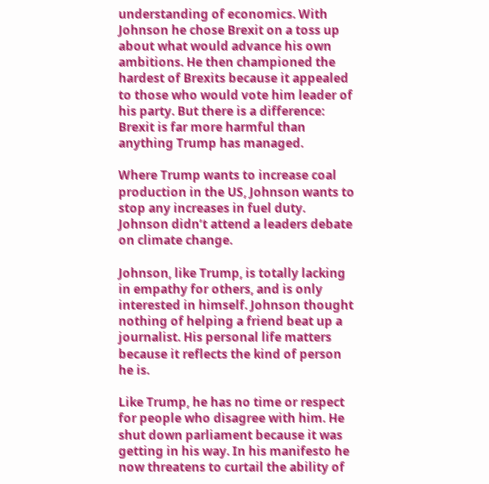understanding of economics. With Johnson he chose Brexit on a toss up about what would advance his own ambitions. He then championed the hardest of Brexits because it appealed to those who would vote him leader of his party. But there is a difference: Brexit is far more harmful than anything Trump has managed.

Where Trump wants to increase coal production in the US, Johnson wants to stop any increases in fuel duty. Johnson didn’t attend a leaders debate on climate change.

Johnson, like Trump, is totally lacking in empathy for others, and is only interested in himself. Johnson thought nothing of helping a friend beat up a journalist. His personal life matters because it reflects the kind of person he is.

Like Trump, he has no time or respect for people who disagree with him. He shut down parliament because it was getting in his way. In his manifesto he now threatens to curtail the ability of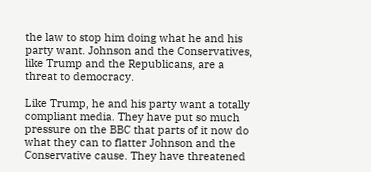the law to stop him doing what he and his party want. Johnson and the Conservatives, like Trump and the Republicans, are a threat to democracy.

Like Trump, he and his party want a totally compliant media. They have put so much pressure on the BBC that parts of it now do what they can to flatter Johnson and the Conservative cause. They have threatened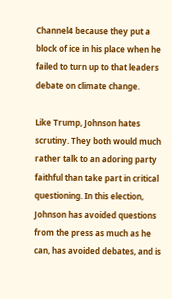Channel4 because they put a block of ice in his place when he failed to turn up to that leaders debate on climate change.

Like Trump, Johnson hates scrutiny. They both would much rather talk to an adoring party faithful than take part in critical questioning. In this election, Johnson has avoided questions from the press as much as he can, has avoided debates, and is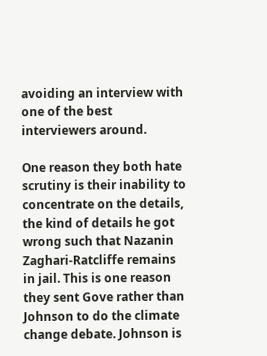avoiding an interview with one of the best interviewers around.

One reason they both hate scrutiny is their inability to concentrate on the details, the kind of details he got wrong such that Nazanin Zaghari-Ratcliffe remains in jail. This is one reason they sent Gove rather than Johnson to do the climate change debate. Johnson is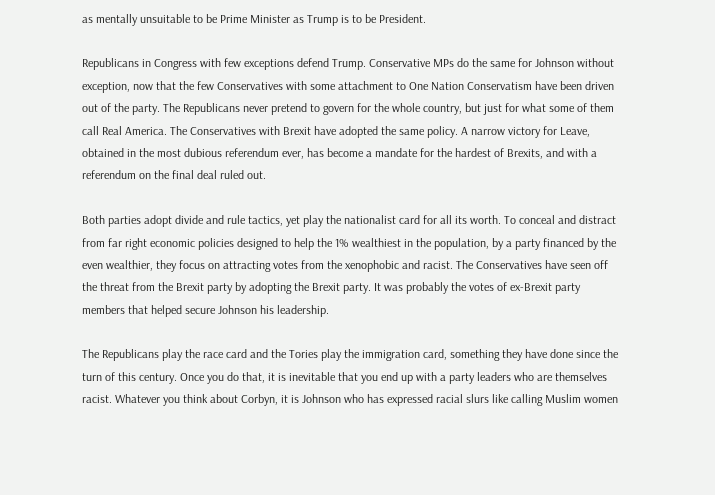as mentally unsuitable to be Prime Minister as Trump is to be President.

Republicans in Congress with few exceptions defend Trump. Conservative MPs do the same for Johnson without exception, now that the few Conservatives with some attachment to One Nation Conservatism have been driven out of the party. The Republicans never pretend to govern for the whole country, but just for what some of them call Real America. The Conservatives with Brexit have adopted the same policy. A narrow victory for Leave, obtained in the most dubious referendum ever, has become a mandate for the hardest of Brexits, and with a referendum on the final deal ruled out.

Both parties adopt divide and rule tactics, yet play the nationalist card for all its worth. To conceal and distract from far right economic policies designed to help the 1% wealthiest in the population, by a party financed by the even wealthier, they focus on attracting votes from the xenophobic and racist. The Conservatives have seen off the threat from the Brexit party by adopting the Brexit party. It was probably the votes of ex-Brexit party members that helped secure Johnson his leadership.

The Republicans play the race card and the Tories play the immigration card, something they have done since the turn of this century. Once you do that, it is inevitable that you end up with a party leaders who are themselves racist. Whatever you think about Corbyn, it is Johnson who has expressed racial slurs like calling Muslim women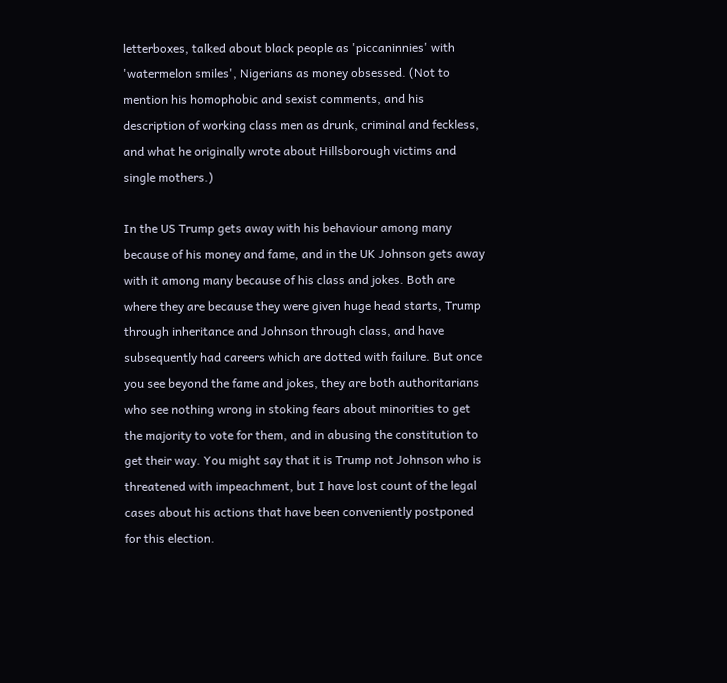letterboxes, talked about black people as 'piccaninnies' with 'watermelon smiles', Nigerians as money obsessed. (Not to mention his homophobic and sexist comments, and his description of working class men as drunk, criminal and feckless, and what he originally wrote about Hillsborough victims and single mothers.)

In the US Trump gets away with his behaviour among many because of his money and fame, and in the UK Johnson gets away with it among many because of his class and jokes. Both are where they are because they were given huge head starts, Trump through inheritance and Johnson through class, and have subsequently had careers which are dotted with failure. But once you see beyond the fame and jokes, they are both authoritarians who see nothing wrong in stoking fears about minorities to get the majority to vote for them, and in abusing the constitution to get their way. You might say that it is Trump not Johnson who is threatened with impeachment, but I have lost count of the legal cases about his actions that have been conveniently postponed for this election.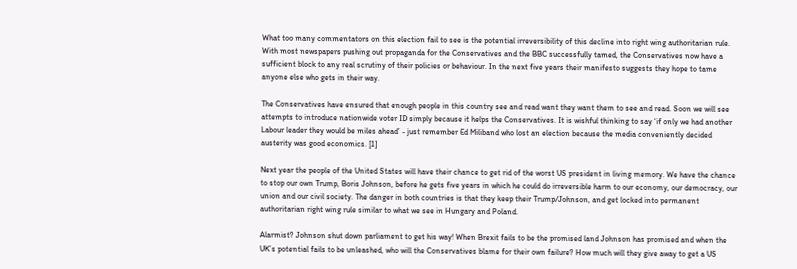What too many commentators on this election fail to see is the potential irreversibility of this decline into right wing authoritarian rule. With most newspapers pushing out propaganda for the Conservatives and the BBC successfully tamed, the Conservatives now have a sufficient block to any real scrutiny of their policies or behaviour. In the next five years their manifesto suggests they hope to tame anyone else who gets in their way.

The Conservatives have ensured that enough people in this country see and read want they want them to see and read. Soon we will see attempts to introduce nationwide voter ID simply because it helps the Conservatives. It is wishful thinking to say ‘if only we had another Labour leader they would be miles ahead’ - just remember Ed Miliband who lost an election because the media conveniently decided austerity was good economics. [1]

Next year the people of the United States will have their chance to get rid of the worst US president in living memory. We have the chance to stop our own Trump, Boris Johnson, before he gets five years in which he could do irreversible harm to our economy, our democracy, our union and our civil society. The danger in both countries is that they keep their Trump/Johnson, and get locked into permanent authoritarian right wing rule similar to what we see in Hungary and Poland.

Alarmist? Johnson shut down parliament to get his way! When Brexit fails to be the promised land Johnson has promised and when the UK’s potential fails to be unleashed, who will the Conservatives blame for their own failure? How much will they give away to get a US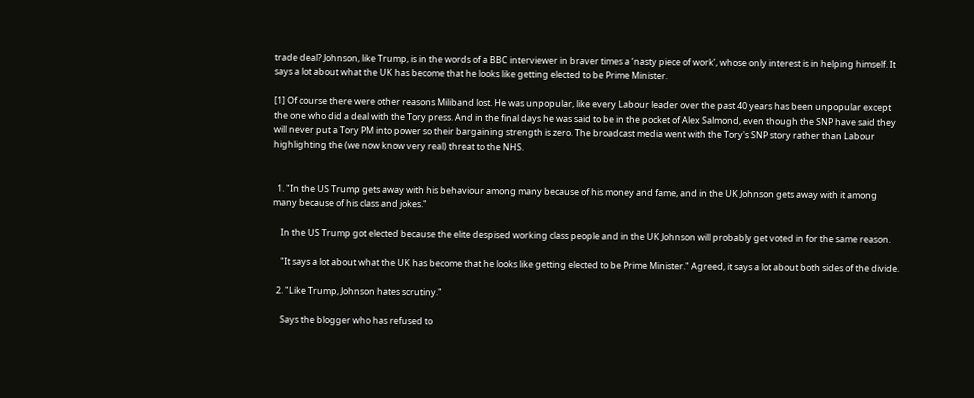trade deal? Johnson, like Trump, is in the words of a BBC interviewer in braver times a ‘nasty piece of work’, whose only interest is in helping himself. It says a lot about what the UK has become that he looks like getting elected to be Prime Minister.

[1] Of course there were other reasons Miliband lost. He was unpopular, like every Labour leader over the past 40 years has been unpopular except the one who did a deal with the Tory press. And in the final days he was said to be in the pocket of Alex Salmond, even though the SNP have said they will never put a Tory PM into power so their bargaining strength is zero. The broadcast media went with the Tory's SNP story rather than Labour highlighting the (we now know very real) threat to the NHS.


  1. "In the US Trump gets away with his behaviour among many because of his money and fame, and in the UK Johnson gets away with it among many because of his class and jokes."

    In the US Trump got elected because the elite despised working class people and in the UK Johnson will probably get voted in for the same reason.

    "It says a lot about what the UK has become that he looks like getting elected to be Prime Minister." Agreed, it says a lot about both sides of the divide.

  2. "Like Trump, Johnson hates scrutiny."

    Says the blogger who has refused to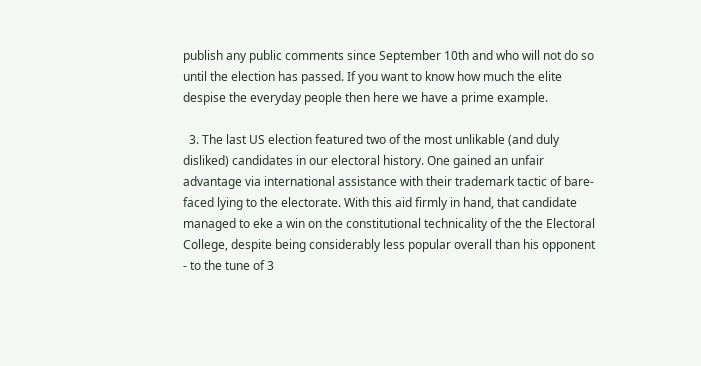publish any public comments since September 10th and who will not do so until the election has passed. If you want to know how much the elite despise the everyday people then here we have a prime example.

  3. The last US election featured two of the most unlikable (and duly disliked) candidates in our electoral history. One gained an unfair advantage via international assistance with their trademark tactic of bare-faced lying to the electorate. With this aid firmly in hand, that candidate managed to eke a win on the constitutional technicality of the the Electoral College, despite being considerably less popular overall than his opponent - to the tune of 3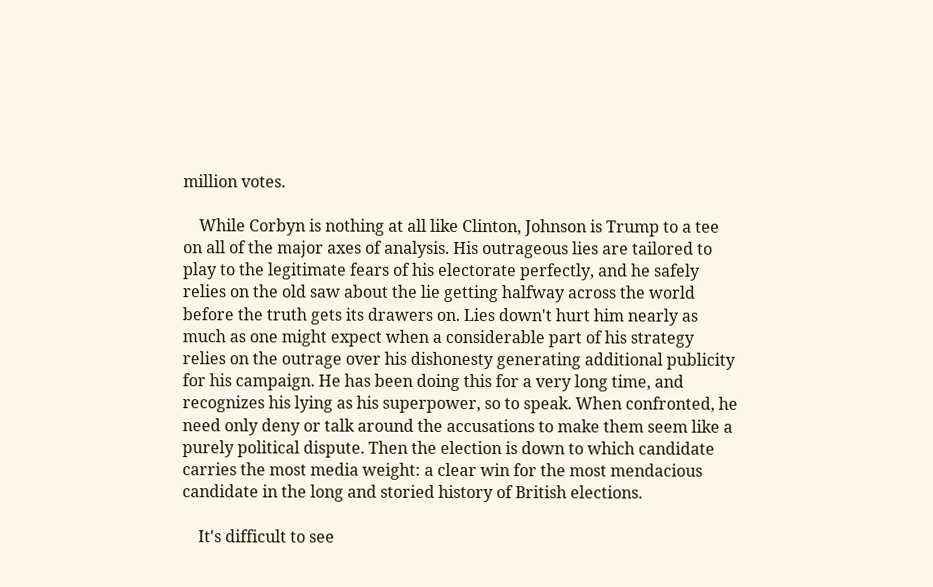million votes.

    While Corbyn is nothing at all like Clinton, Johnson is Trump to a tee on all of the major axes of analysis. His outrageous lies are tailored to play to the legitimate fears of his electorate perfectly, and he safely relies on the old saw about the lie getting halfway across the world before the truth gets its drawers on. Lies down't hurt him nearly as much as one might expect when a considerable part of his strategy relies on the outrage over his dishonesty generating additional publicity for his campaign. He has been doing this for a very long time, and recognizes his lying as his superpower, so to speak. When confronted, he need only deny or talk around the accusations to make them seem like a purely political dispute. Then the election is down to which candidate carries the most media weight: a clear win for the most mendacious candidate in the long and storied history of British elections.

    It's difficult to see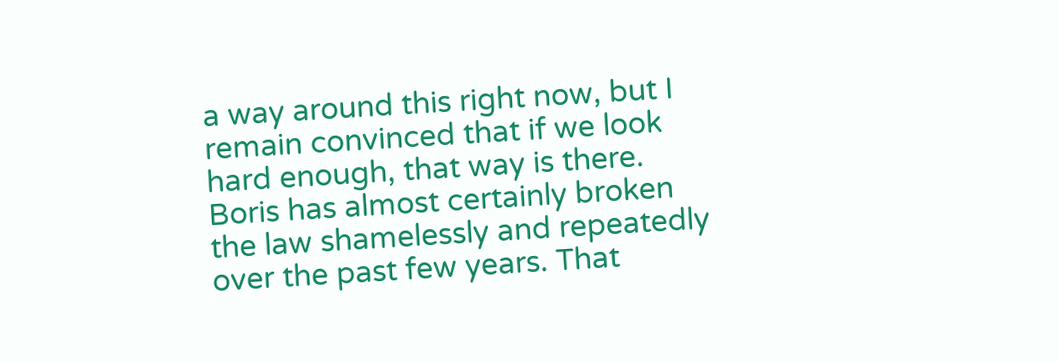a way around this right now, but I remain convinced that if we look hard enough, that way is there. Boris has almost certainly broken the law shamelessly and repeatedly over the past few years. That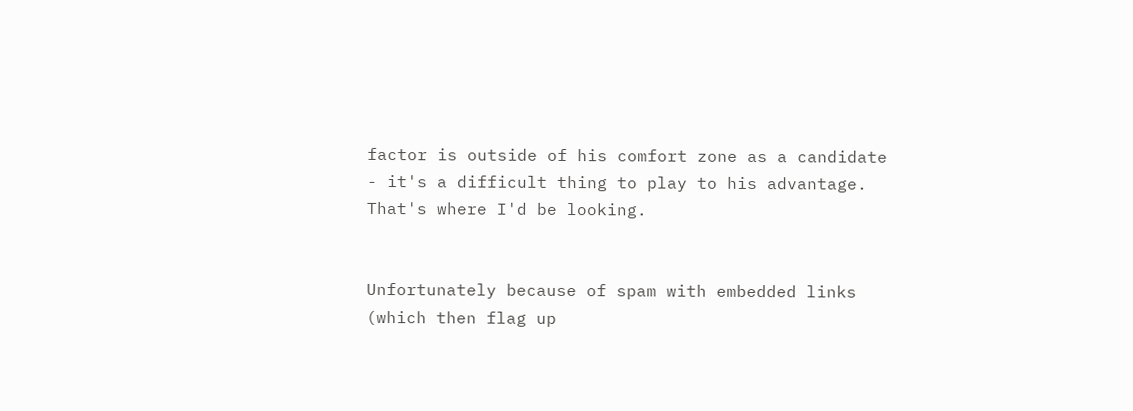factor is outside of his comfort zone as a candidate - it's a difficult thing to play to his advantage. That's where I'd be looking.


Unfortunately because of spam with embedded links (which then flag up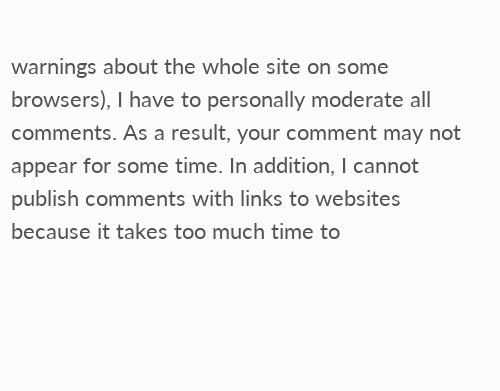warnings about the whole site on some browsers), I have to personally moderate all comments. As a result, your comment may not appear for some time. In addition, I cannot publish comments with links to websites because it takes too much time to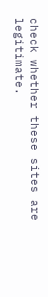check whether these sites are legitimate.